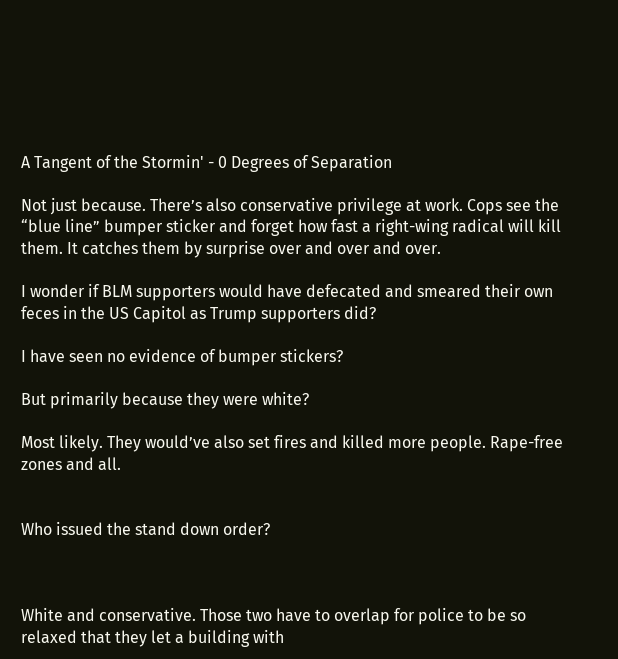A Tangent of the Stormin' - 0 Degrees of Separation

Not just because. There’s also conservative privilege at work. Cops see the “blue line” bumper sticker and forget how fast a right-wing radical will kill them. It catches them by surprise over and over and over.

I wonder if BLM supporters would have defecated and smeared their own feces in the US Capitol as Trump supporters did?

I have seen no evidence of bumper stickers?

But primarily because they were white?

Most likely. They would’ve also set fires and killed more people. Rape-free zones and all.


Who issued the stand down order?



White and conservative. Those two have to overlap for police to be so relaxed that they let a building with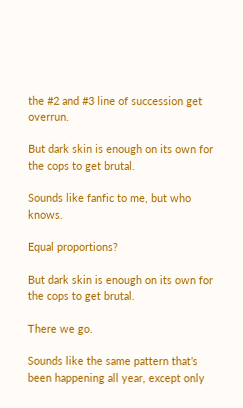the #2 and #3 line of succession get overrun.

But dark skin is enough on its own for the cops to get brutal.

Sounds like fanfic to me, but who knows.

Equal proportions?

But dark skin is enough on its own for the cops to get brutal.

There we go.

Sounds like the same pattern that’s been happening all year, except only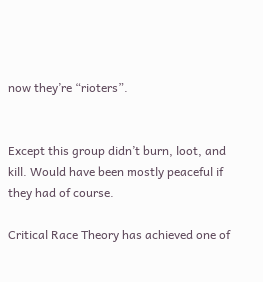now they’re “rioters”.


Except this group didn’t burn, loot, and kill. Would have been mostly peaceful if they had of course.

Critical Race Theory has achieved one of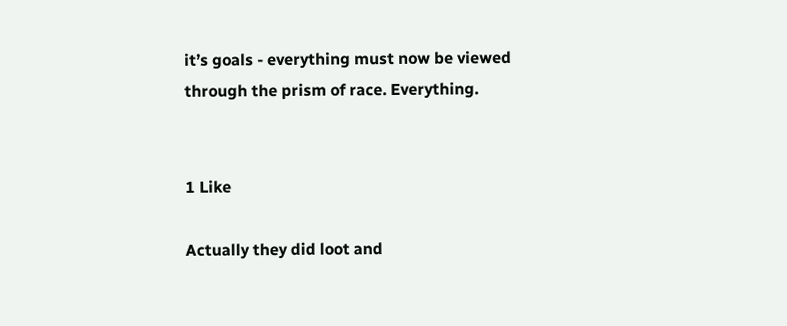it’s goals - everything must now be viewed through the prism of race. Everything.


1 Like

Actually they did loot and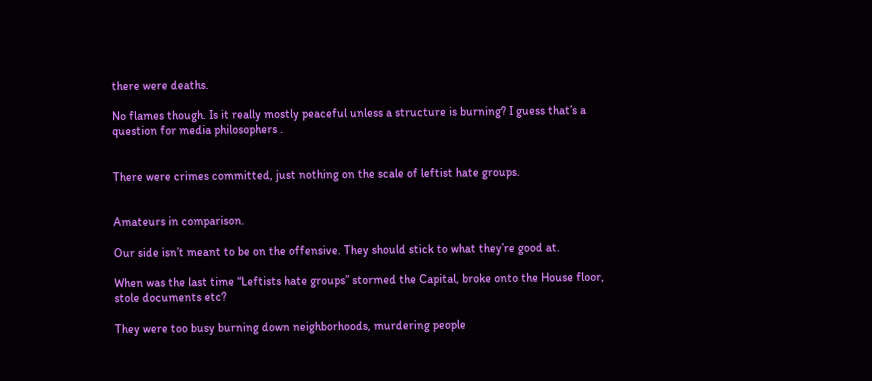there were deaths.

No flames though. Is it really mostly peaceful unless a structure is burning? I guess that’s a question for media philosophers .


There were crimes committed, just nothing on the scale of leftist hate groups.


Amateurs in comparison.

Our side isn’t meant to be on the offensive. They should stick to what they’re good at.

When was the last time “Leftists hate groups” stormed the Capital, broke onto the House floor, stole documents etc?

They were too busy burning down neighborhoods, murdering people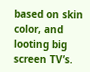based on skin color, and looting big screen TV’s.